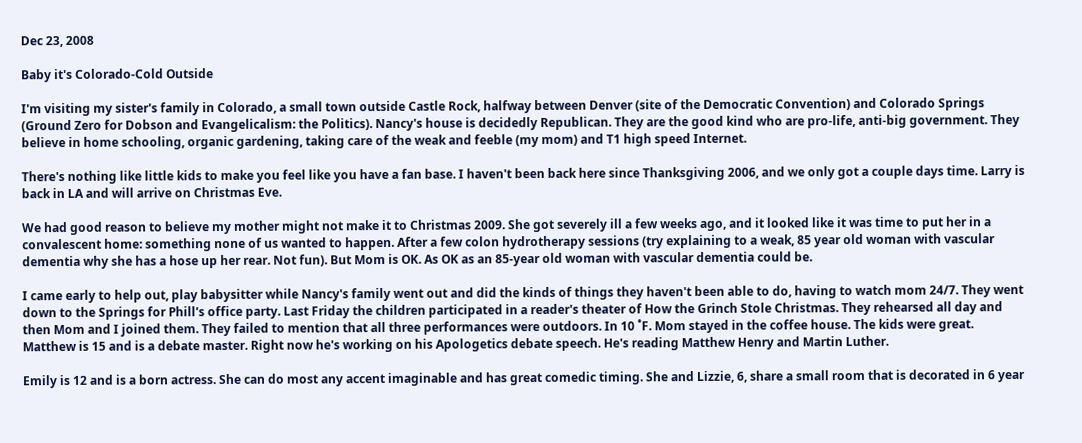Dec 23, 2008

Baby it's Colorado-Cold Outside

I'm visiting my sister's family in Colorado, a small town outside Castle Rock, halfway between Denver (site of the Democratic Convention) and Colorado Springs (Ground Zero for Dobson and Evangelicalism: the Politics). Nancy's house is decidedly Republican. They are the good kind who are pro-life, anti-big government. They believe in home schooling, organic gardening, taking care of the weak and feeble (my mom) and T1 high speed Internet.

There's nothing like little kids to make you feel like you have a fan base. I haven't been back here since Thanksgiving 2006, and we only got a couple days time. Larry is back in LA and will arrive on Christmas Eve.

We had good reason to believe my mother might not make it to Christmas 2009. She got severely ill a few weeks ago, and it looked like it was time to put her in a convalescent home: something none of us wanted to happen. After a few colon hydrotherapy sessions (try explaining to a weak, 85 year old woman with vascular dementia why she has a hose up her rear. Not fun). But Mom is OK. As OK as an 85-year old woman with vascular dementia could be.

I came early to help out, play babysitter while Nancy's family went out and did the kinds of things they haven't been able to do, having to watch mom 24/7. They went down to the Springs for Phill's office party. Last Friday the children participated in a reader's theater of How the Grinch Stole Christmas. They rehearsed all day and then Mom and I joined them. They failed to mention that all three performances were outdoors. In 10 ˚F. Mom stayed in the coffee house. The kids were great. Matthew is 15 and is a debate master. Right now he's working on his Apologetics debate speech. He's reading Matthew Henry and Martin Luther.

Emily is 12 and is a born actress. She can do most any accent imaginable and has great comedic timing. She and Lizzie, 6, share a small room that is decorated in 6 year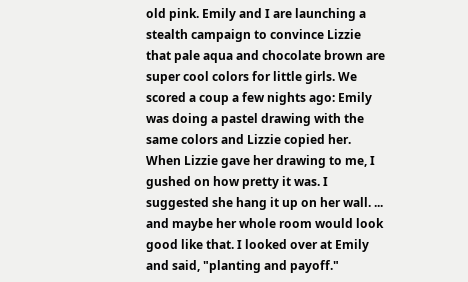old pink. Emily and I are launching a stealth campaign to convince Lizzie that pale aqua and chocolate brown are super cool colors for little girls. We scored a coup a few nights ago: Emily was doing a pastel drawing with the same colors and Lizzie copied her. When Lizzie gave her drawing to me, I gushed on how pretty it was. I suggested she hang it up on her wall. ... and maybe her whole room would look good like that. I looked over at Emily and said, "planting and payoff."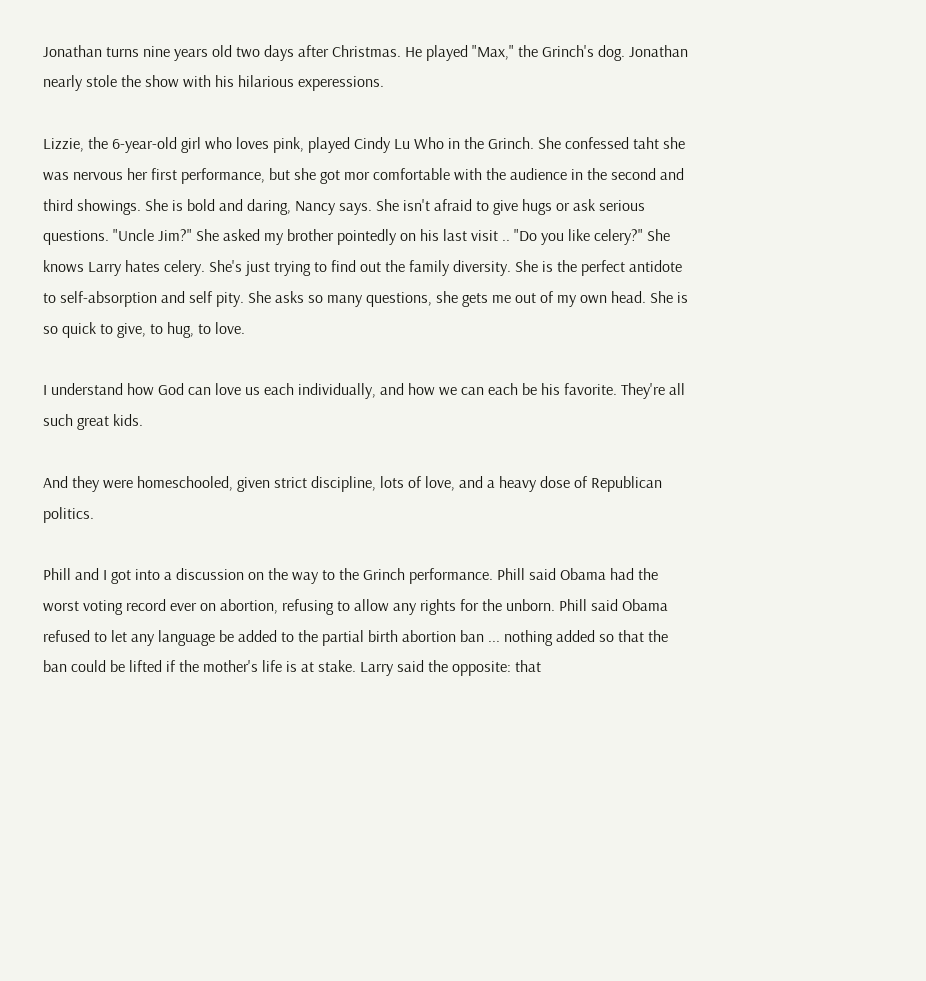Jonathan turns nine years old two days after Christmas. He played "Max," the Grinch's dog. Jonathan nearly stole the show with his hilarious experessions.

Lizzie, the 6-year-old girl who loves pink, played Cindy Lu Who in the Grinch. She confessed taht she was nervous her first performance, but she got mor comfortable with the audience in the second and third showings. She is bold and daring, Nancy says. She isn't afraid to give hugs or ask serious questions. "Uncle Jim?" She asked my brother pointedly on his last visit .. "Do you like celery?" She knows Larry hates celery. She's just trying to find out the family diversity. She is the perfect antidote to self-absorption and self pity. She asks so many questions, she gets me out of my own head. She is so quick to give, to hug, to love.

I understand how God can love us each individually, and how we can each be his favorite. They're all such great kids.

And they were homeschooled, given strict discipline, lots of love, and a heavy dose of Republican politics.

Phill and I got into a discussion on the way to the Grinch performance. Phill said Obama had the worst voting record ever on abortion, refusing to allow any rights for the unborn. Phill said Obama refused to let any language be added to the partial birth abortion ban ... nothing added so that the ban could be lifted if the mother's life is at stake. Larry said the opposite: that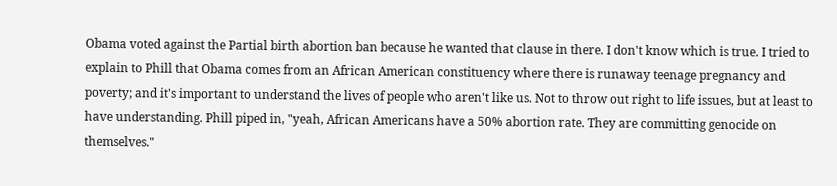Obama voted against the Partial birth abortion ban because he wanted that clause in there. I don't know which is true. I tried to explain to Phill that Obama comes from an African American constituency where there is runaway teenage pregnancy and poverty; and it's important to understand the lives of people who aren't like us. Not to throw out right to life issues, but at least to have understanding. Phill piped in, "yeah, African Americans have a 50% abortion rate. They are committing genocide on themselves."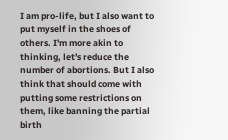I am pro-life, but I also want to put myself in the shoes of others. I'm more akin to thinking, let's reduce the number of abortions. But I also think that should come with putting some restrictions on them, like banning the partial birth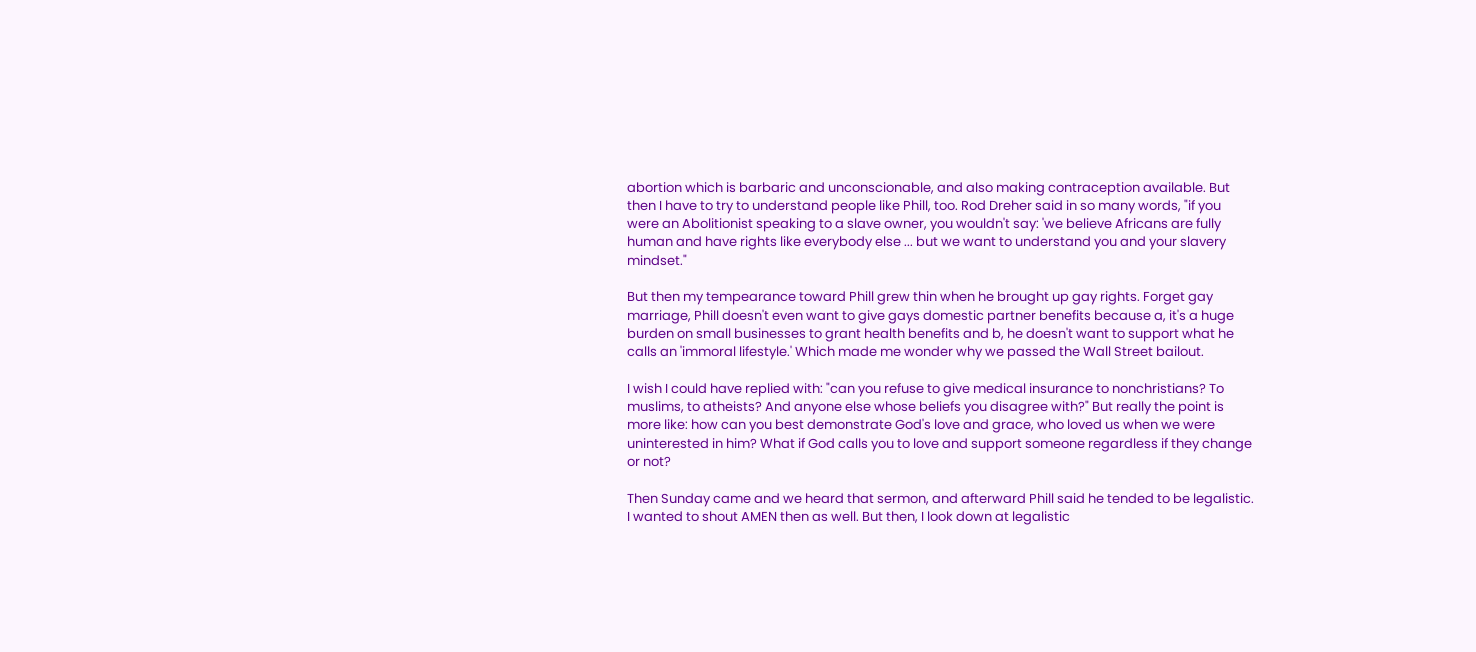abortion which is barbaric and unconscionable, and also making contraception available. But then I have to try to understand people like Phill, too. Rod Dreher said in so many words, "if you were an Abolitionist speaking to a slave owner, you wouldn't say: 'we believe Africans are fully human and have rights like everybody else ... but we want to understand you and your slavery mindset."

But then my tempearance toward Phill grew thin when he brought up gay rights. Forget gay marriage, Phill doesn't even want to give gays domestic partner benefits because a, it's a huge burden on small businesses to grant health benefits and b, he doesn't want to support what he calls an 'immoral lifestyle.' Which made me wonder why we passed the Wall Street bailout.

I wish I could have replied with: "can you refuse to give medical insurance to nonchristians? To muslims, to atheists? And anyone else whose beliefs you disagree with?" But really the point is more like: how can you best demonstrate God's love and grace, who loved us when we were uninterested in him? What if God calls you to love and support someone regardless if they change or not?

Then Sunday came and we heard that sermon, and afterward Phill said he tended to be legalistic. I wanted to shout AMEN then as well. But then, I look down at legalistic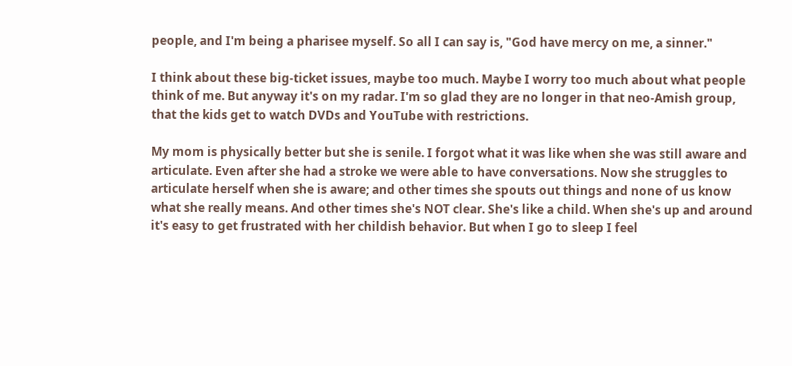people, and I'm being a pharisee myself. So all I can say is, "God have mercy on me, a sinner."

I think about these big-ticket issues, maybe too much. Maybe I worry too much about what people think of me. But anyway it's on my radar. I'm so glad they are no longer in that neo-Amish group, that the kids get to watch DVDs and YouTube with restrictions.

My mom is physically better but she is senile. I forgot what it was like when she was still aware and articulate. Even after she had a stroke we were able to have conversations. Now she struggles to articulate herself when she is aware; and other times she spouts out things and none of us know what she really means. And other times she's NOT clear. She's like a child. When she's up and around it's easy to get frustrated with her childish behavior. But when I go to sleep I feel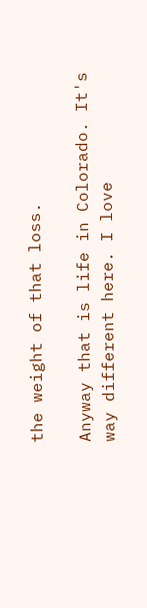the weight of that loss.

Anyway that is life in Colorado. It's way different here. I love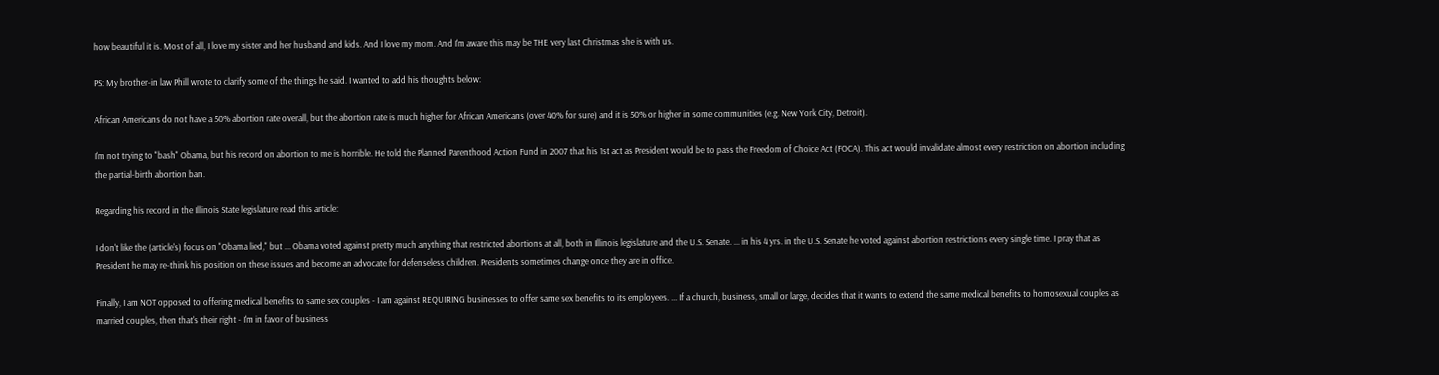how beautiful it is. Most of all, I love my sister and her husband and kids. And I love my mom. And I'm aware this may be THE very last Christmas she is with us.

PS: My brother-in law Phill wrote to clarify some of the things he said. I wanted to add his thoughts below:

African Americans do not have a 50% abortion rate overall, but the abortion rate is much higher for African Americans (over 40% for sure) and it is 50% or higher in some communities (e.g. New York City, Detroit).

I'm not trying to "bash" Obama, but his record on abortion to me is horrible. He told the Planned Parenthood Action Fund in 2007 that his 1st act as President would be to pass the Freedom of Choice Act (FOCA). This act would invalidate almost every restriction on abortion including the partial-birth abortion ban.

Regarding his record in the Illinois State legislature read this article:

I don't like the (article's) focus on "Obama lied," but ... Obama voted against pretty much anything that restricted abortions at all, both in Illinois legislature and the U.S. Senate. ... in his 4 yrs. in the U.S. Senate he voted against abortion restrictions every single time. I pray that as President he may re-think his position on these issues and become an advocate for defenseless children. Presidents sometimes change once they are in office.

Finally, I am NOT opposed to offering medical benefits to same sex couples - I am against REQUIRING businesses to offer same sex benefits to its employees. ... If a church, business, small or large, decides that it wants to extend the same medical benefits to homosexual couples as married couples, then that's their right - I'm in favor of business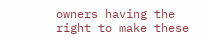owners having the right to make these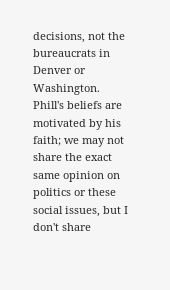decisions, not the bureaucrats in Denver or Washington.
Phill's beliefs are motivated by his faith; we may not share the exact same opinion on politics or these social issues, but I don't share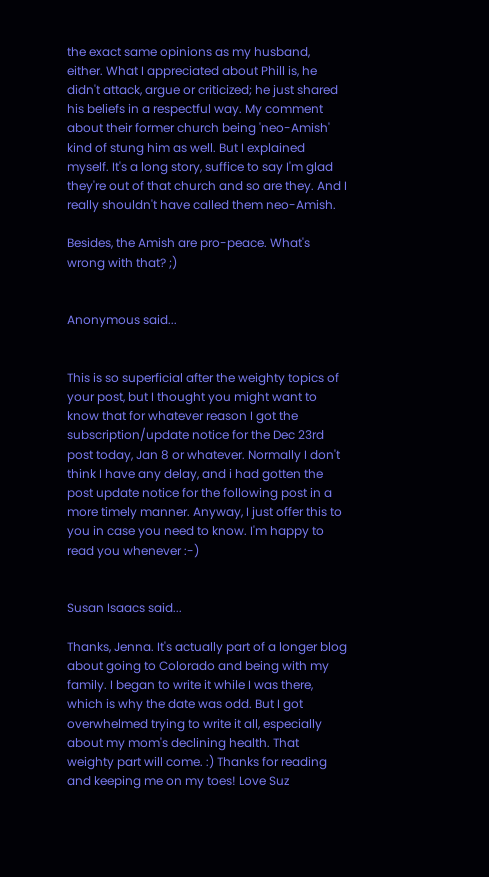the exact same opinions as my husband, either. What I appreciated about Phill is, he didn't attack, argue or criticized; he just shared his beliefs in a respectful way. My comment about their former church being 'neo-Amish' kind of stung him as well. But I explained myself. It's a long story, suffice to say I'm glad they're out of that church and so are they. And I really shouldn't have called them neo-Amish.

Besides, the Amish are pro-peace. What's wrong with that? ;)


Anonymous said...


This is so superficial after the weighty topics of your post, but I thought you might want to know that for whatever reason I got the subscription/update notice for the Dec 23rd post today, Jan 8 or whatever. Normally I don't think I have any delay, and i had gotten the post update notice for the following post in a more timely manner. Anyway, I just offer this to you in case you need to know. I'm happy to read you whenever :-)


Susan Isaacs said...

Thanks, Jenna. It's actually part of a longer blog about going to Colorado and being with my family. I began to write it while I was there, which is why the date was odd. But I got overwhelmed trying to write it all, especially about my mom's declining health. That weighty part will come. :) Thanks for reading and keeping me on my toes! Love Suz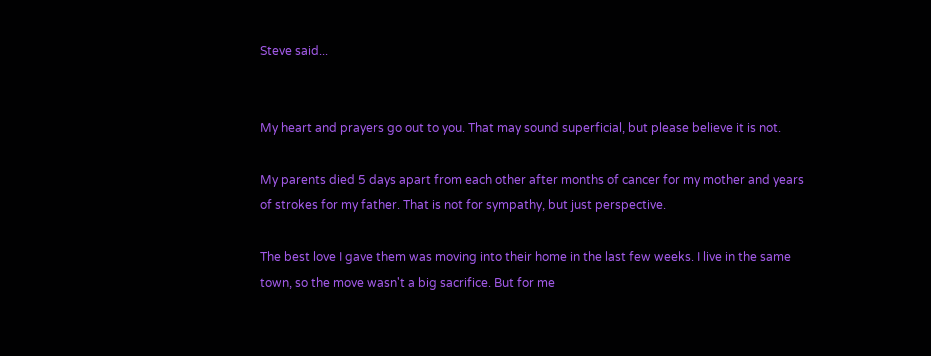Steve said...


My heart and prayers go out to you. That may sound superficial, but please believe it is not.

My parents died 5 days apart from each other after months of cancer for my mother and years of strokes for my father. That is not for sympathy, but just perspective.

The best love I gave them was moving into their home in the last few weeks. I live in the same town, so the move wasn't a big sacrifice. But for me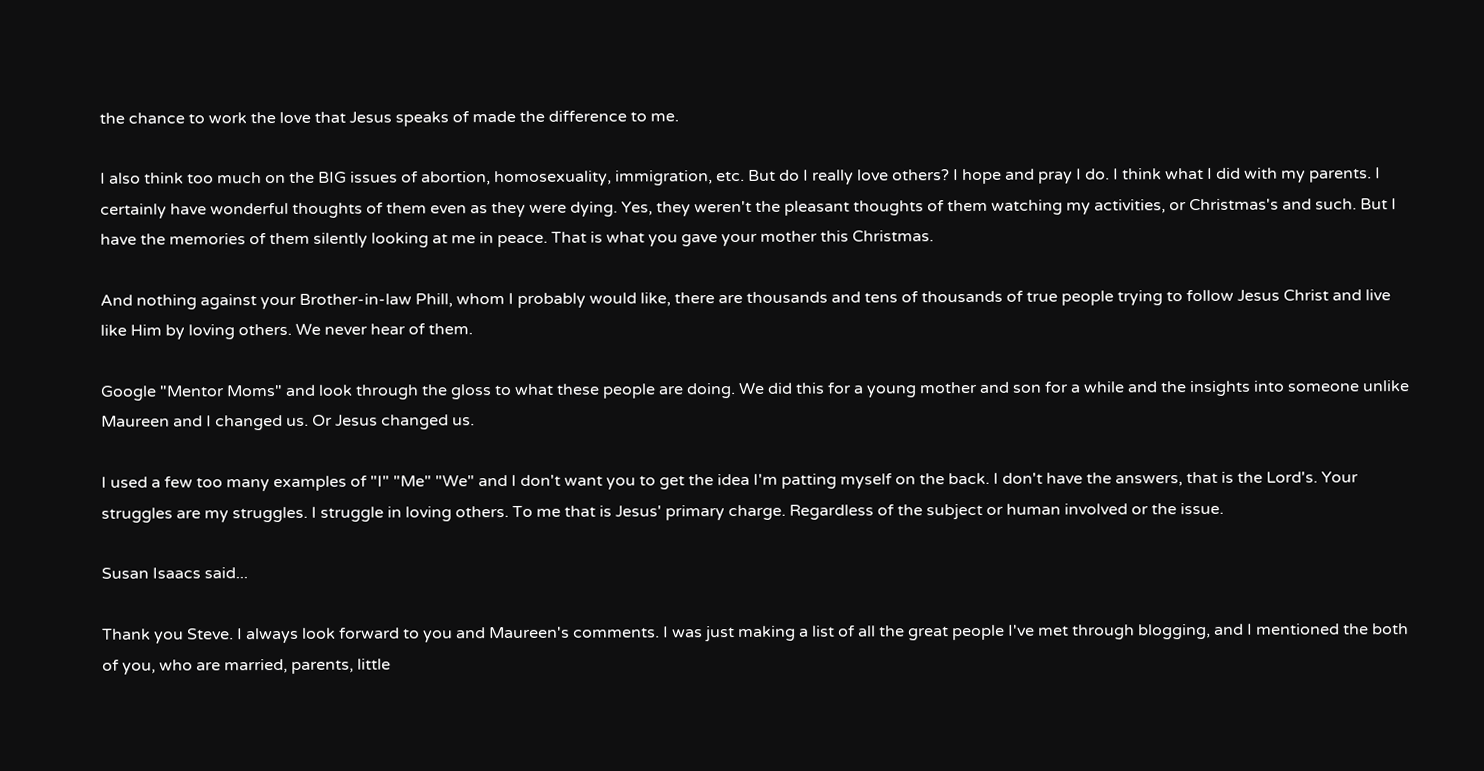the chance to work the love that Jesus speaks of made the difference to me.

I also think too much on the BIG issues of abortion, homosexuality, immigration, etc. But do I really love others? I hope and pray I do. I think what I did with my parents. I certainly have wonderful thoughts of them even as they were dying. Yes, they weren't the pleasant thoughts of them watching my activities, or Christmas's and such. But I have the memories of them silently looking at me in peace. That is what you gave your mother this Christmas.

And nothing against your Brother-in-law Phill, whom I probably would like, there are thousands and tens of thousands of true people trying to follow Jesus Christ and live like Him by loving others. We never hear of them.

Google "Mentor Moms" and look through the gloss to what these people are doing. We did this for a young mother and son for a while and the insights into someone unlike Maureen and I changed us. Or Jesus changed us.

I used a few too many examples of "I" "Me" "We" and I don't want you to get the idea I'm patting myself on the back. I don't have the answers, that is the Lord's. Your struggles are my struggles. I struggle in loving others. To me that is Jesus' primary charge. Regardless of the subject or human involved or the issue.

Susan Isaacs said...

Thank you Steve. I always look forward to you and Maureen's comments. I was just making a list of all the great people I've met through blogging, and I mentioned the both of you, who are married, parents, little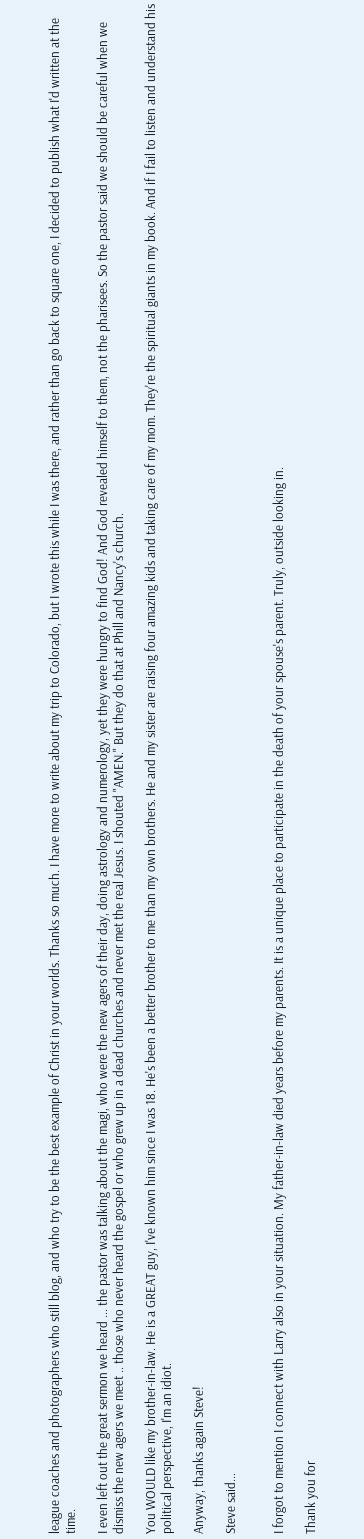league coaches and photographers who still blog, and who try to be the best example of Christ in your worlds. Thanks so much. I have more to write about my trip to Colorado, but I wrote this while I was there, and rather than go back to square one, I decided to publish what I'd written at the time.

I even left out the great sermon we heard ... the pastor was talking about the magi, who were the new agers of their day, doing astrology and numerology, yet they were hungry to find God! And God revealed himself to them, not the pharisees. So the pastor said we should be careful when we dismiss the new agers we meet .. those who never heard the gospel or who grew up in a dead churches and never met the real Jesus. I shouted "AMEN." But they do that at Phill and Nancy's church.

You WOULD like my brother-in-law. He is a GREAT guy, I've known him since I was 18. He's been a better brother to me than my own brothers. He and my sister are raising four amazing kids and taking care of my mom. They're the spiritual giants in my book. And if I fail to listen and understand his political perspective, I'm an idiot.

Anyway, thanks again Steve!

Steve said...


I forgot to mention I connect with Larry also in your situation. My father-in-law died years before my parents. It is a unique place to participate in the death of your spouse's parent. Truly, outside looking in.

Thank you for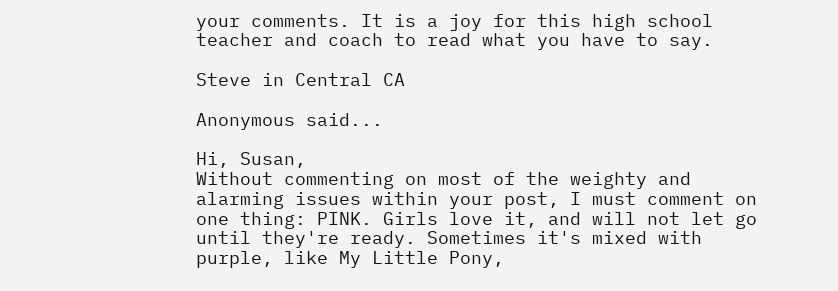your comments. It is a joy for this high school teacher and coach to read what you have to say.

Steve in Central CA

Anonymous said...

Hi, Susan,
Without commenting on most of the weighty and alarming issues within your post, I must comment on one thing: PINK. Girls love it, and will not let go until they're ready. Sometimes it's mixed with purple, like My Little Pony,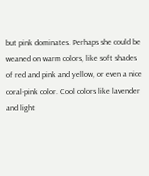but pink dominates. Perhaps she could be weaned on warm colors, like soft shades of red and pink and yellow, or even a nice coral-pink color. Cool colors like lavender and light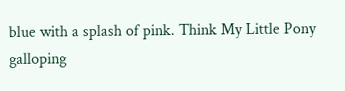blue with a splash of pink. Think My Little Pony galloping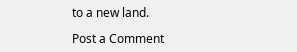to a new land.

Post a Comment